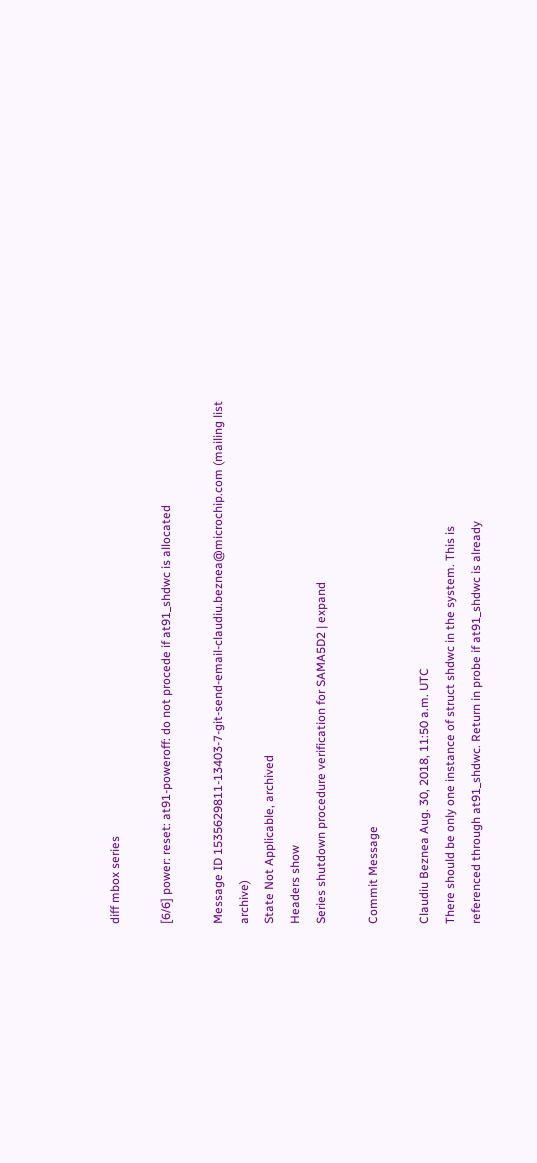diff mbox series

[6/6] power: reset: at91-poweroff: do not procede if at91_shdwc is allocated

Message ID 1535629811-13403-7-git-send-email-claudiu.beznea@microchip.com (mailing list archive)
State Not Applicable, archived
Headers show
Series shutdown procedure verification for SAMA5D2 | expand

Commit Message

Claudiu Beznea Aug. 30, 2018, 11:50 a.m. UTC
There should be only one instance of struct shdwc in the system. This is
referenced through at91_shdwc. Return in probe if at91_shdwc is already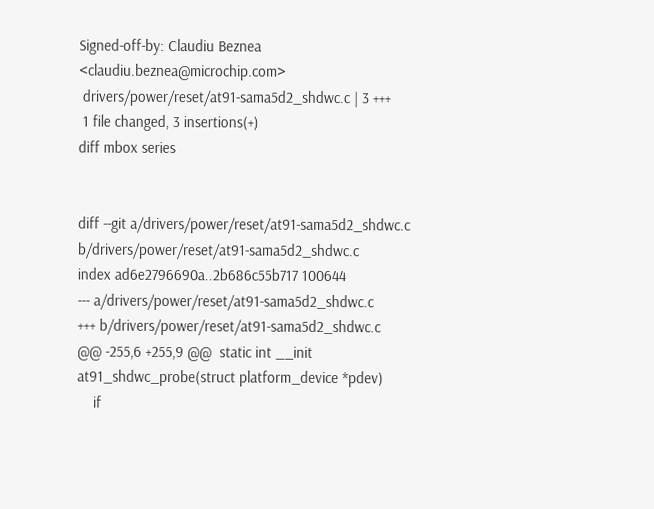Signed-off-by: Claudiu Beznea <claudiu.beznea@microchip.com>
 drivers/power/reset/at91-sama5d2_shdwc.c | 3 +++
 1 file changed, 3 insertions(+)
diff mbox series


diff --git a/drivers/power/reset/at91-sama5d2_shdwc.c b/drivers/power/reset/at91-sama5d2_shdwc.c
index ad6e2796690a..2b686c55b717 100644
--- a/drivers/power/reset/at91-sama5d2_shdwc.c
+++ b/drivers/power/reset/at91-sama5d2_shdwc.c
@@ -255,6 +255,9 @@  static int __init at91_shdwc_probe(struct platform_device *pdev)
    if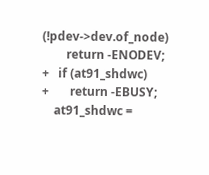(!pdev->dev.of_node)
        return -ENODEV;
+   if (at91_shdwc)
+       return -EBUSY;
    at91_shdwc =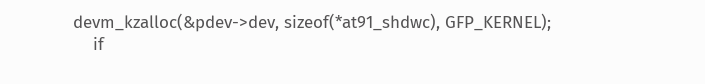devm_kzalloc(&pdev->dev, sizeof(*at91_shdwc), GFP_KERNEL);
    if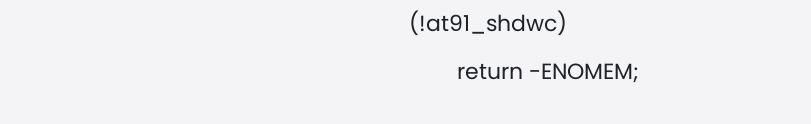(!at91_shdwc)
        return -ENOMEM;